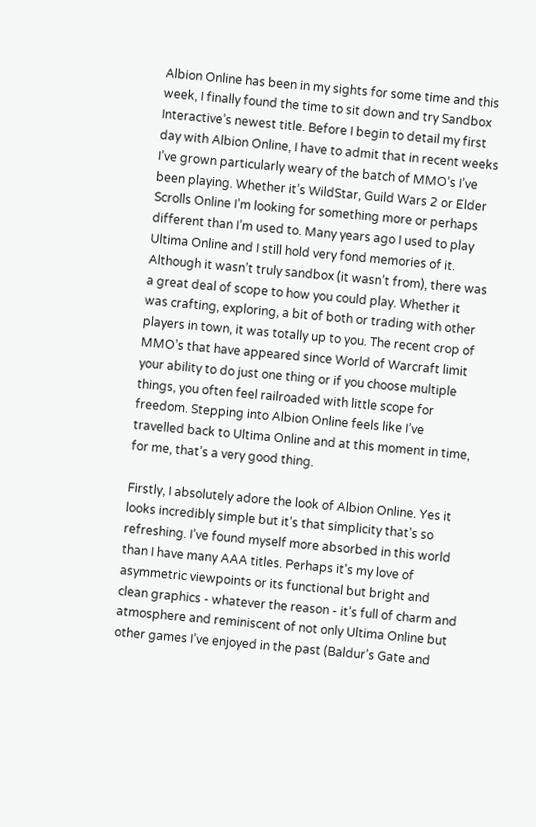Albion Online has been in my sights for some time and this week, I finally found the time to sit down and try Sandbox Interactive’s newest title. Before I begin to detail my first day with Albion Online, I have to admit that in recent weeks I’ve grown particularly weary of the batch of MMO’s I’ve been playing. Whether it’s WildStar, Guild Wars 2 or Elder Scrolls Online I’m looking for something more or perhaps different than I’m used to. Many years ago I used to play Ultima Online and I still hold very fond memories of it. Although it wasn’t truly sandbox (it wasn’t from), there was a great deal of scope to how you could play. Whether it was crafting, exploring, a bit of both or trading with other players in town, it was totally up to you. The recent crop of MMO’s that have appeared since World of Warcraft limit your ability to do just one thing or if you choose multiple things, you often feel railroaded with little scope for freedom. Stepping into Albion Online feels like I’ve travelled back to Ultima Online and at this moment in time, for me, that’s a very good thing.

Firstly, I absolutely adore the look of Albion Online. Yes it looks incredibly simple but it’s that simplicity that’s so refreshing. I’ve found myself more absorbed in this world than I have many AAA titles. Perhaps it’s my love of asymmetric viewpoints or its functional but bright and clean graphics - whatever the reason - it’s full of charm and atmosphere and reminiscent of not only Ultima Online but other games I’ve enjoyed in the past (Baldur’s Gate and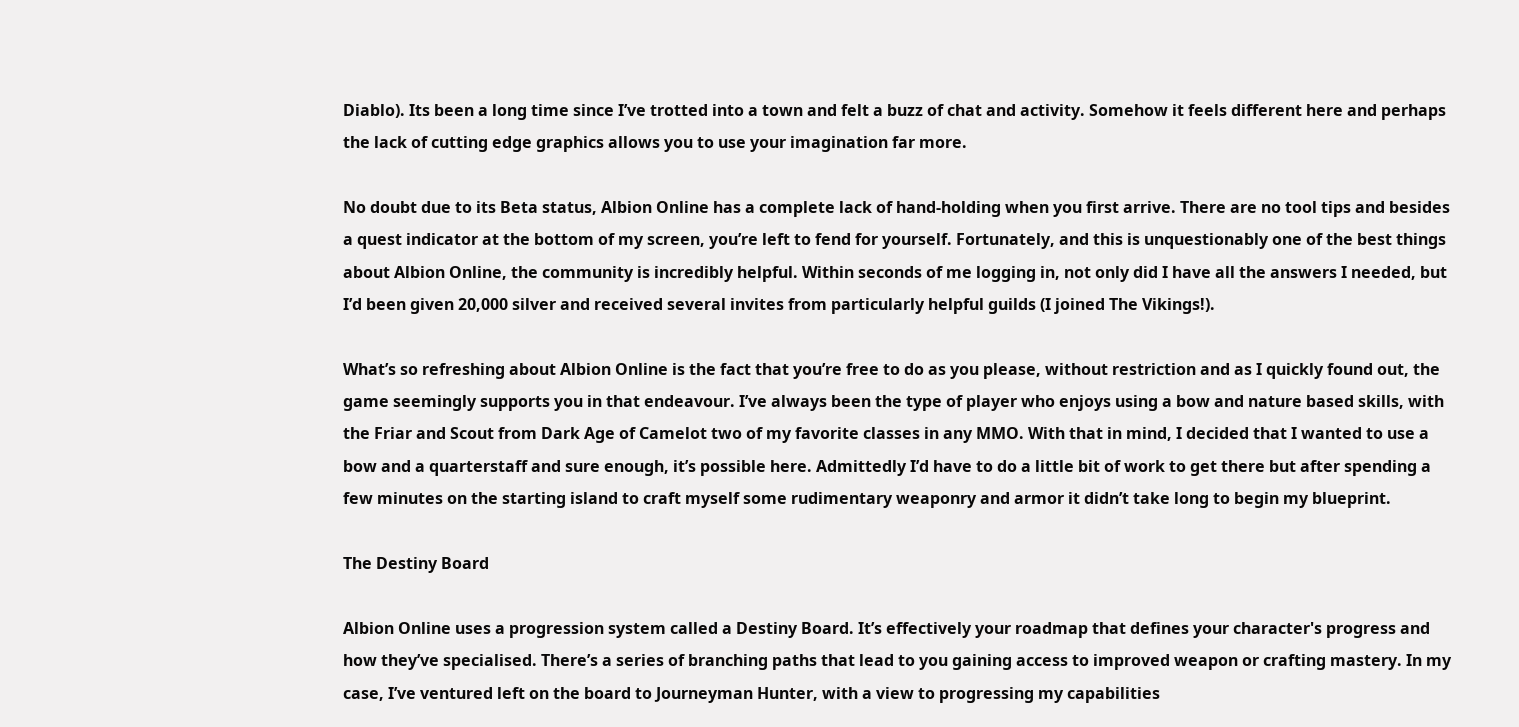Diablo). Its been a long time since I’ve trotted into a town and felt a buzz of chat and activity. Somehow it feels different here and perhaps the lack of cutting edge graphics allows you to use your imagination far more.

No doubt due to its Beta status, Albion Online has a complete lack of hand-holding when you first arrive. There are no tool tips and besides a quest indicator at the bottom of my screen, you’re left to fend for yourself. Fortunately, and this is unquestionably one of the best things about Albion Online, the community is incredibly helpful. Within seconds of me logging in, not only did I have all the answers I needed, but I’d been given 20,000 silver and received several invites from particularly helpful guilds (I joined The Vikings!).

What’s so refreshing about Albion Online is the fact that you’re free to do as you please, without restriction and as I quickly found out, the game seemingly supports you in that endeavour. I’ve always been the type of player who enjoys using a bow and nature based skills, with the Friar and Scout from Dark Age of Camelot two of my favorite classes in any MMO. With that in mind, I decided that I wanted to use a bow and a quarterstaff and sure enough, it’s possible here. Admittedly I’d have to do a little bit of work to get there but after spending a few minutes on the starting island to craft myself some rudimentary weaponry and armor it didn’t take long to begin my blueprint.

The Destiny Board

Albion Online uses a progression system called a Destiny Board. It’s effectively your roadmap that defines your character's progress and how they’ve specialised. There’s a series of branching paths that lead to you gaining access to improved weapon or crafting mastery. In my case, I’ve ventured left on the board to Journeyman Hunter, with a view to progressing my capabilities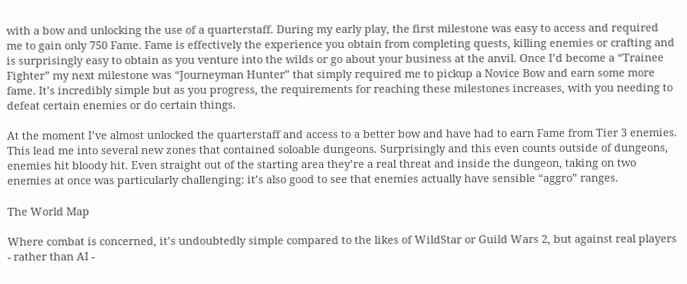with a bow and unlocking the use of a quarterstaff. During my early play, the first milestone was easy to access and required me to gain only 750 Fame. Fame is effectively the experience you obtain from completing quests, killing enemies or crafting and is surprisingly easy to obtain as you venture into the wilds or go about your business at the anvil. Once I’d become a “Trainee Fighter” my next milestone was “Journeyman Hunter” that simply required me to pickup a Novice Bow and earn some more fame. It’s incredibly simple but as you progress, the requirements for reaching these milestones increases, with you needing to defeat certain enemies or do certain things.

At the moment I’ve almost unlocked the quarterstaff and access to a better bow and have had to earn Fame from Tier 3 enemies. This lead me into several new zones that contained soloable dungeons. Surprisingly and this even counts outside of dungeons, enemies hit bloody hit. Even straight out of the starting area they’re a real threat and inside the dungeon, taking on two enemies at once was particularly challenging: it’s also good to see that enemies actually have sensible “aggro” ranges.

The World Map

Where combat is concerned, it’s undoubtedly simple compared to the likes of WildStar or Guild Wars 2, but against real players - rather than AI -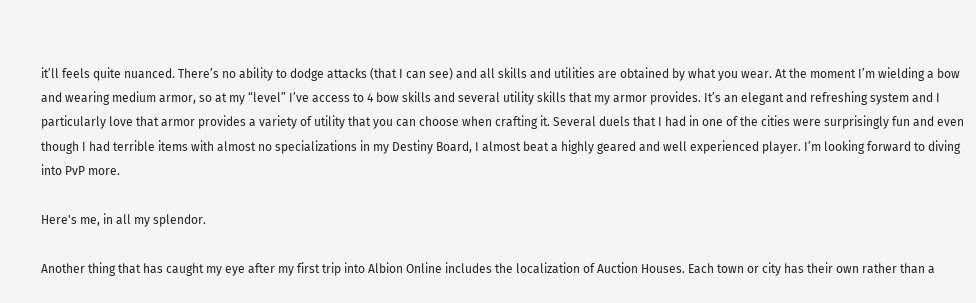it’ll feels quite nuanced. There’s no ability to dodge attacks (that I can see) and all skills and utilities are obtained by what you wear. At the moment I’m wielding a bow and wearing medium armor, so at my “level” I’ve access to 4 bow skills and several utility skills that my armor provides. It’s an elegant and refreshing system and I particularly love that armor provides a variety of utility that you can choose when crafting it. Several duels that I had in one of the cities were surprisingly fun and even though I had terrible items with almost no specializations in my Destiny Board, I almost beat a highly geared and well experienced player. I’m looking forward to diving into PvP more.

Here's me, in all my splendor.

Another thing that has caught my eye after my first trip into Albion Online includes the localization of Auction Houses. Each town or city has their own rather than a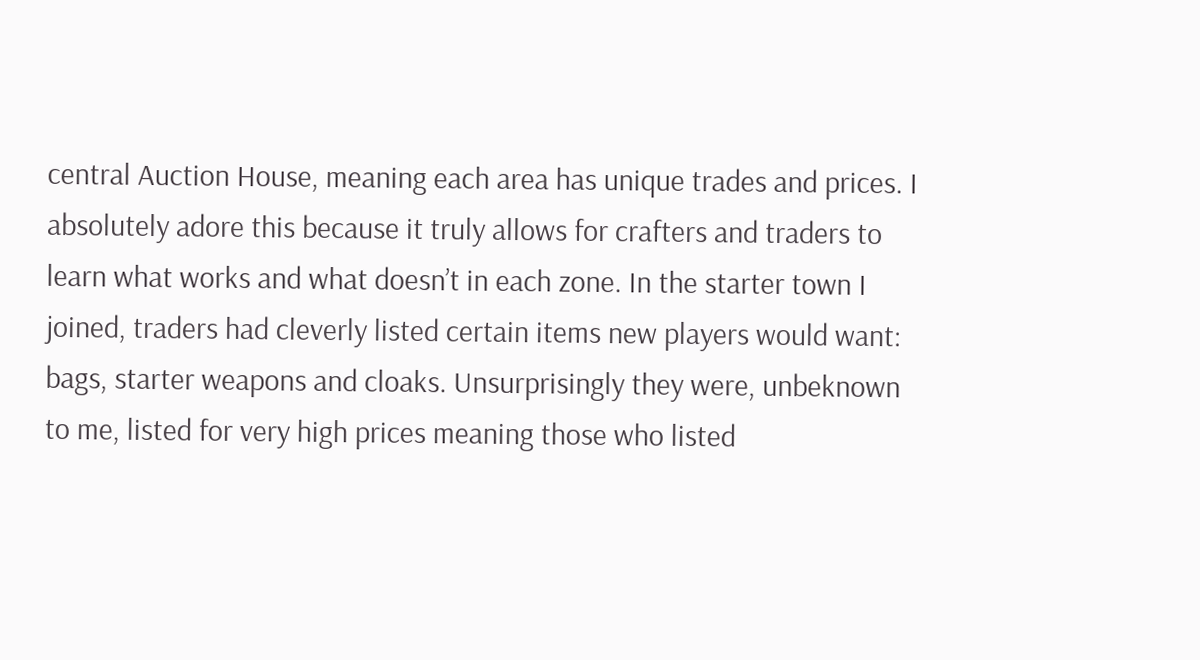central Auction House, meaning each area has unique trades and prices. I absolutely adore this because it truly allows for crafters and traders to learn what works and what doesn’t in each zone. In the starter town I joined, traders had cleverly listed certain items new players would want: bags, starter weapons and cloaks. Unsurprisingly they were, unbeknown to me, listed for very high prices meaning those who listed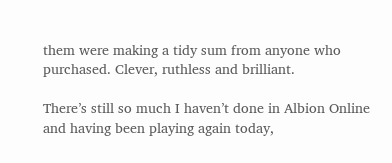them were making a tidy sum from anyone who purchased. Clever, ruthless and brilliant.

There’s still so much I haven’t done in Albion Online and having been playing again today,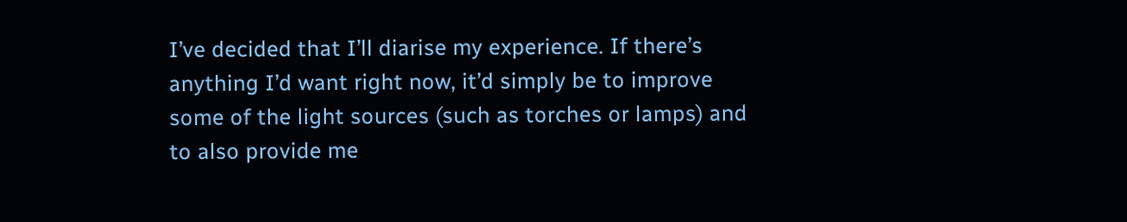I’ve decided that I’ll diarise my experience. If there’s anything I’d want right now, it’d simply be to improve some of the light sources (such as torches or lamps) and to also provide me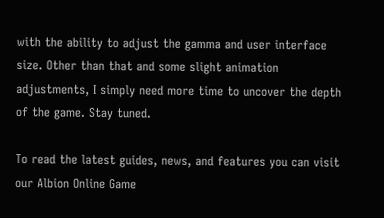with the ability to adjust the gamma and user interface size. Other than that and some slight animation adjustments, I simply need more time to uncover the depth of the game. Stay tuned.

To read the latest guides, news, and features you can visit our Albion Online Game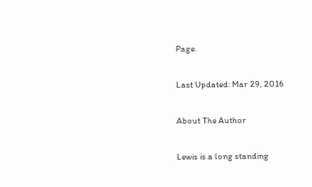Page.

Last Updated: Mar 29, 2016

About The Author

Lewis is a long standing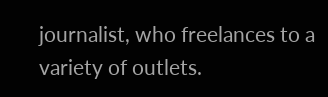journalist, who freelances to a variety of outlets.